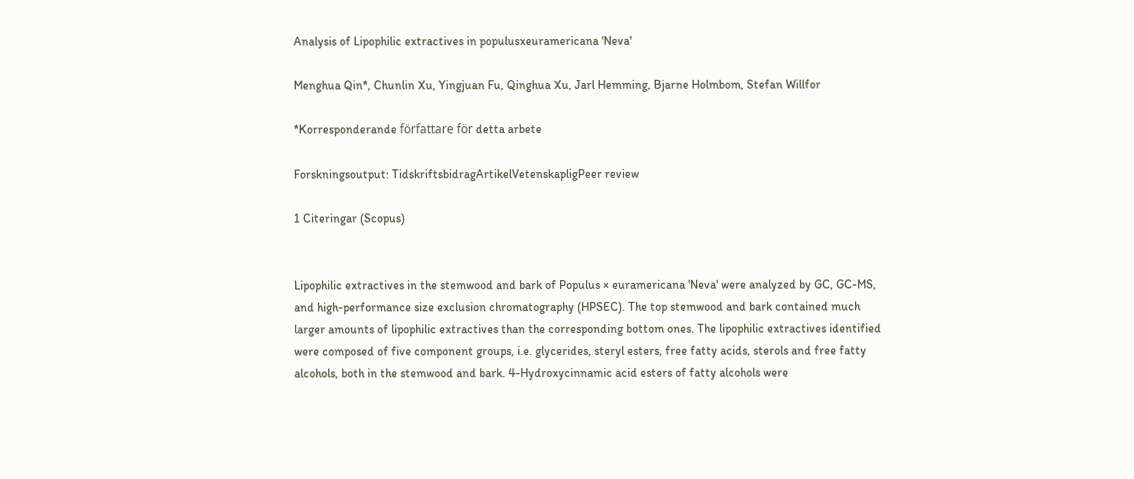Analysis of Lipophilic extractives in populusxeuramericana 'Neva'

Menghua Qin*, Chunlin Xu, Yingjuan Fu, Qinghua Xu, Jarl Hemming, Bjarne Holmbom, Stefan Willfor

*Korresponderande författare för detta arbete

Forskningsoutput: TidskriftsbidragArtikelVetenskapligPeer review

1 Citeringar (Scopus)


Lipophilic extractives in the stemwood and bark of Populus × euramericana 'Neva' were analyzed by GC, GC-MS, and high-performance size exclusion chromatography (HPSEC). The top stemwood and bark contained much larger amounts of lipophilic extractives than the corresponding bottom ones. The lipophilic extractives identified were composed of five component groups, i.e. glycerides, steryl esters, free fatty acids, sterols and free fatty alcohols, both in the stemwood and bark. 4-Hydroxycinnamic acid esters of fatty alcohols were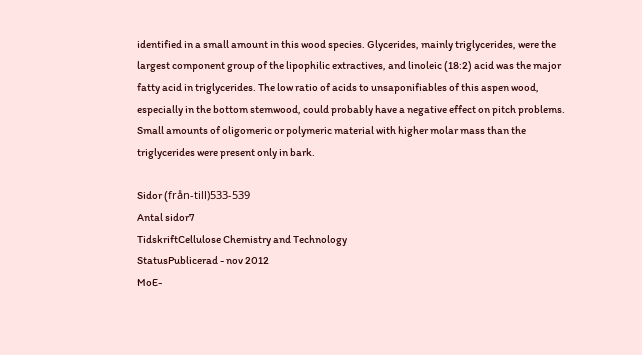identified in a small amount in this wood species. Glycerides, mainly triglycerides, were the largest component group of the lipophilic extractives, and linoleic (18:2) acid was the major fatty acid in triglycerides. The low ratio of acids to unsaponifiables of this aspen wood, especially in the bottom stemwood, could probably have a negative effect on pitch problems. Small amounts of oligomeric or polymeric material with higher molar mass than the triglycerides were present only in bark.

Sidor (från-till)533-539
Antal sidor7
TidskriftCellulose Chemistry and Technology
StatusPublicerad - nov 2012
MoE-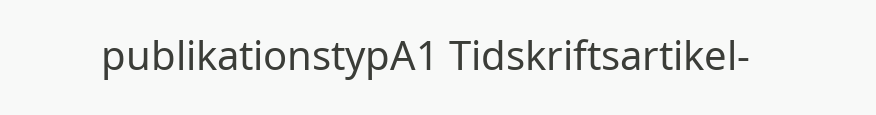publikationstypA1 Tidskriftsartikel-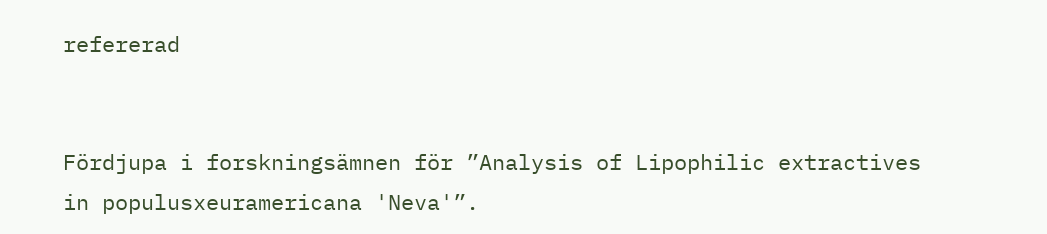refererad


Fördjupa i forskningsämnen för ”Analysis of Lipophilic extractives in populusxeuramericana 'Neva'”.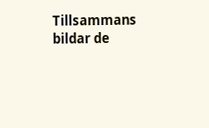Tillsammans bildar de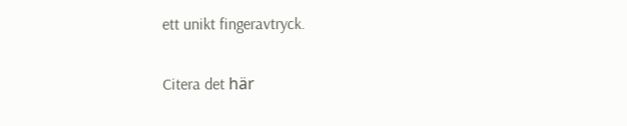ett unikt fingeravtryck.

Citera det här